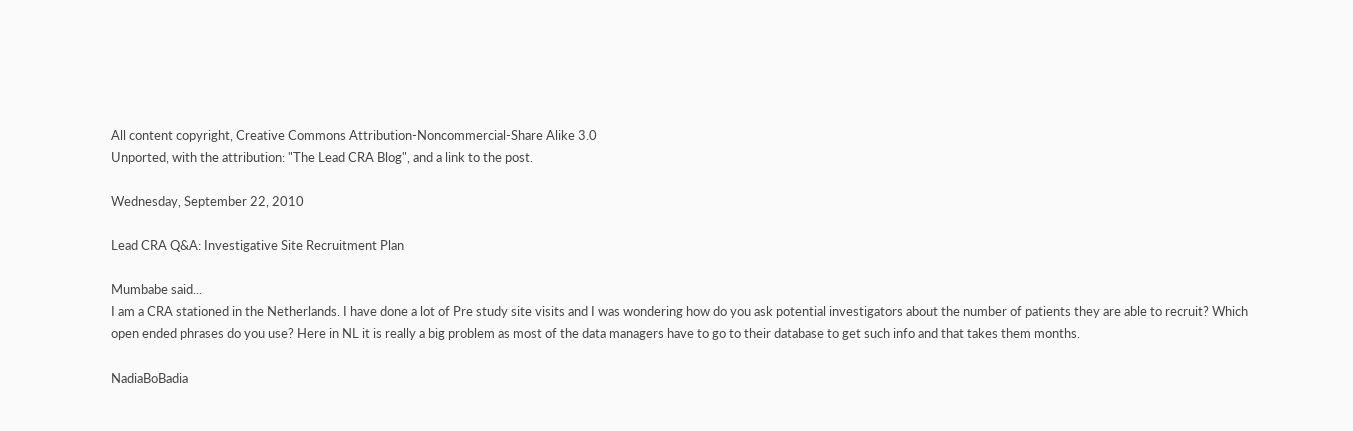All content copyright, Creative Commons Attribution-Noncommercial-Share Alike 3.0
Unported, with the attribution: "The Lead CRA Blog", and a link to the post.

Wednesday, September 22, 2010

Lead CRA Q&A: Investigative Site Recruitment Plan

Mumbabe said...
I am a CRA stationed in the Netherlands. I have done a lot of Pre study site visits and I was wondering how do you ask potential investigators about the number of patients they are able to recruit? Which open ended phrases do you use? Here in NL it is really a big problem as most of the data managers have to go to their database to get such info and that takes them months.

NadiaBoBadia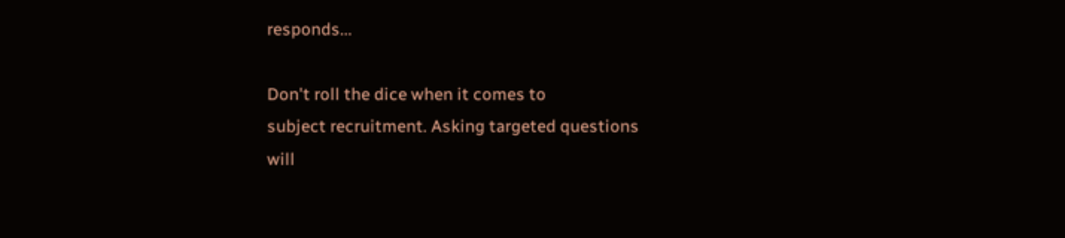responds...

Don't roll the dice when it comes to
subject recruitment. Asking targeted questions
will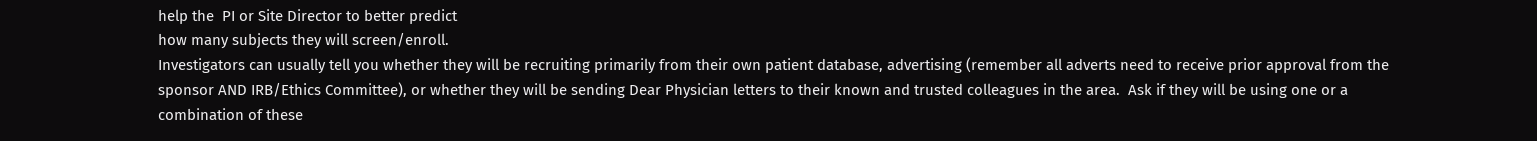help the  PI or Site Director to better predict
how many subjects they will screen/enroll.
Investigators can usually tell you whether they will be recruiting primarily from their own patient database, advertising (remember all adverts need to receive prior approval from the sponsor AND IRB/Ethics Committee), or whether they will be sending Dear Physician letters to their known and trusted colleagues in the area.  Ask if they will be using one or a combination of these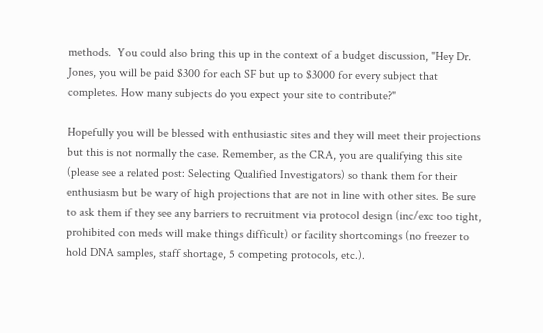methods.  You could also bring this up in the context of a budget discussion, "Hey Dr. Jones, you will be paid $300 for each SF but up to $3000 for every subject that completes. How many subjects do you expect your site to contribute?"

Hopefully you will be blessed with enthusiastic sites and they will meet their projections but this is not normally the case. Remember, as the CRA, you are qualifying this site (please see a related post: Selecting Qualified Investigators) so thank them for their enthusiasm but be wary of high projections that are not in line with other sites. Be sure to ask them if they see any barriers to recruitment via protocol design (inc/exc too tight, prohibited con meds will make things difficult) or facility shortcomings (no freezer to hold DNA samples, staff shortage, 5 competing protocols, etc.).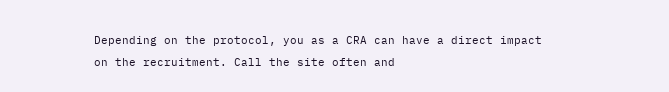Depending on the protocol, you as a CRA can have a direct impact on the recruitment. Call the site often and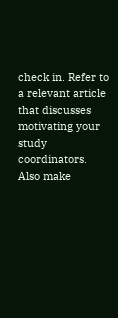check in. Refer to a relevant article that discusses motivating your study coordinators. Also make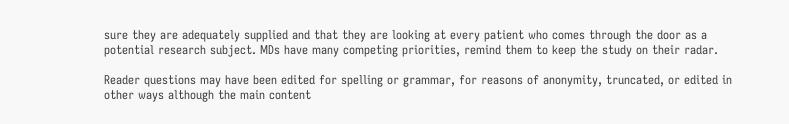sure they are adequately supplied and that they are looking at every patient who comes through the door as a potential research subject. MDs have many competing priorities, remind them to keep the study on their radar.

Reader questions may have been edited for spelling or grammar, for reasons of anonymity, truncated, or edited in other ways although the main content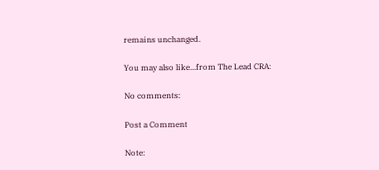remains unchanged.

You may also like...from The Lead CRA:

No comments:

Post a Comment

Note: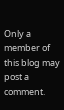Only a member of this blog may post a comment.